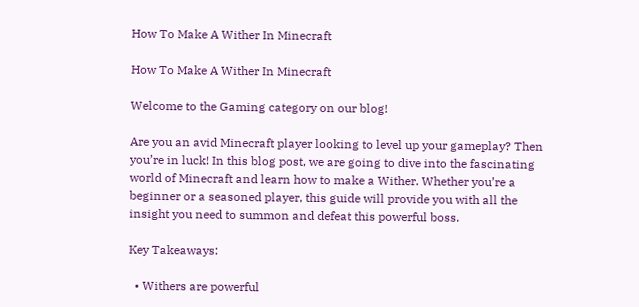How To Make A Wither In Minecraft

How To Make A Wither In Minecraft

Welcome to the Gaming category on our blog!

Are you an avid Minecraft player looking to level up your gameplay? Then you’re in luck! In this blog post, we are going to dive into the fascinating world of Minecraft and learn how to make a Wither. Whether you’re a beginner or a seasoned player, this guide will provide you with all the insight you need to summon and defeat this powerful boss.

Key Takeaways:

  • Withers are powerful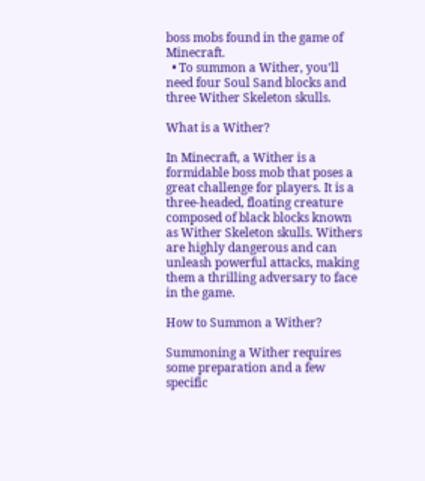boss mobs found in the game of Minecraft.
  • To summon a Wither, you’ll need four Soul Sand blocks and three Wither Skeleton skulls.

What is a Wither?

In Minecraft, a Wither is a formidable boss mob that poses a great challenge for players. It is a three-headed, floating creature composed of black blocks known as Wither Skeleton skulls. Withers are highly dangerous and can unleash powerful attacks, making them a thrilling adversary to face in the game.

How to Summon a Wither?

Summoning a Wither requires some preparation and a few specific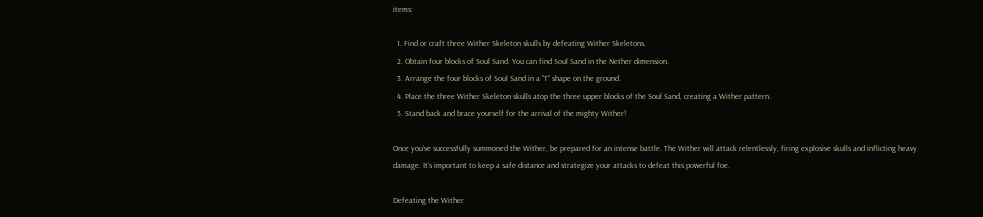items:

  1. Find or craft three Wither Skeleton skulls by defeating Wither Skeletons.
  2. Obtain four blocks of Soul Sand. You can find Soul Sand in the Nether dimension.
  3. Arrange the four blocks of Soul Sand in a “T” shape on the ground.
  4. Place the three Wither Skeleton skulls atop the three upper blocks of the Soul Sand, creating a Wither pattern.
  5. Stand back and brace yourself for the arrival of the mighty Wither!

Once you’ve successfully summoned the Wither, be prepared for an intense battle. The Wither will attack relentlessly, firing explosive skulls and inflicting heavy damage. It’s important to keep a safe distance and strategize your attacks to defeat this powerful foe.

Defeating the Wither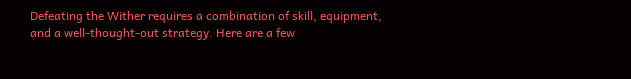Defeating the Wither requires a combination of skill, equipment, and a well-thought-out strategy. Here are a few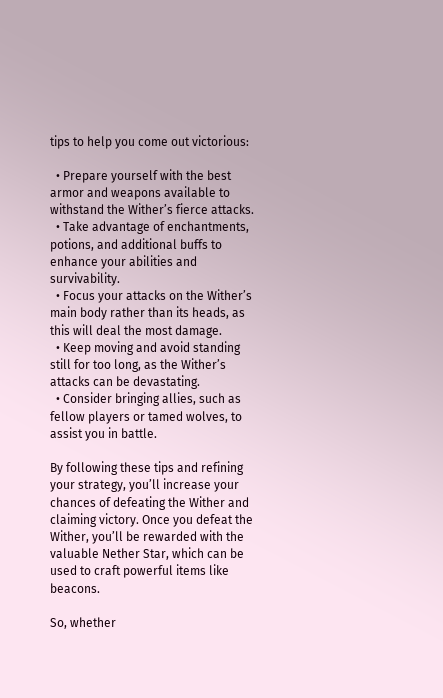tips to help you come out victorious:

  • Prepare yourself with the best armor and weapons available to withstand the Wither’s fierce attacks.
  • Take advantage of enchantments, potions, and additional buffs to enhance your abilities and survivability.
  • Focus your attacks on the Wither’s main body rather than its heads, as this will deal the most damage.
  • Keep moving and avoid standing still for too long, as the Wither’s attacks can be devastating.
  • Consider bringing allies, such as fellow players or tamed wolves, to assist you in battle.

By following these tips and refining your strategy, you’ll increase your chances of defeating the Wither and claiming victory. Once you defeat the Wither, you’ll be rewarded with the valuable Nether Star, which can be used to craft powerful items like beacons.

So, whether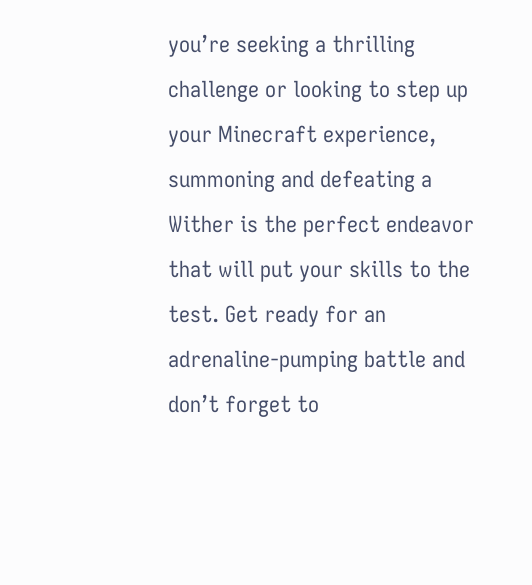you’re seeking a thrilling challenge or looking to step up your Minecraft experience, summoning and defeating a Wither is the perfect endeavor that will put your skills to the test. Get ready for an adrenaline-pumping battle and don’t forget to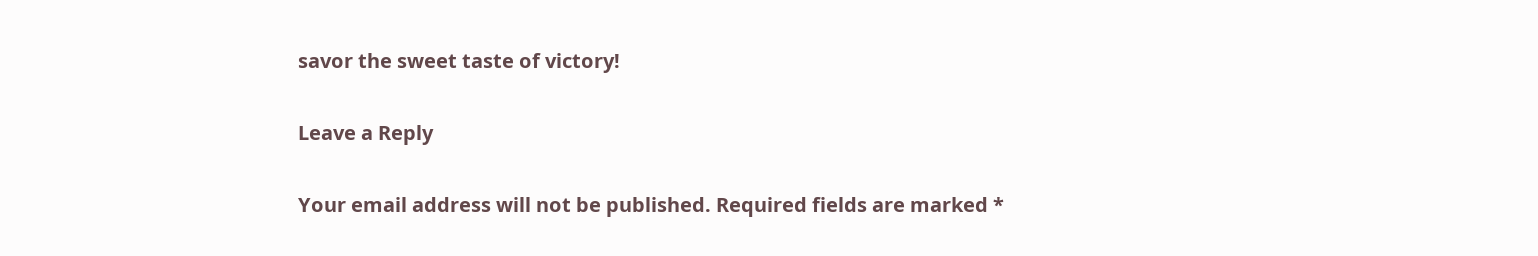savor the sweet taste of victory!

Leave a Reply

Your email address will not be published. Required fields are marked *